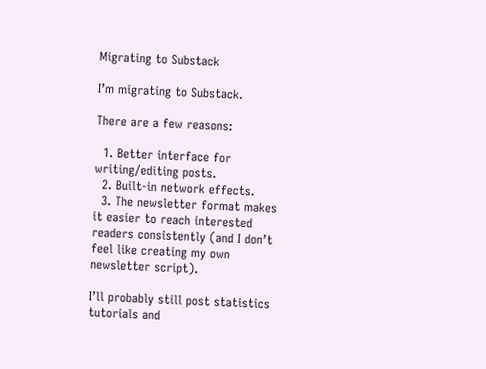Migrating to Substack

I’m migrating to Substack.

There are a few reasons:

  1. Better interface for writing/editing posts.
  2. Built-in network effects.
  3. The newsletter format makes it easier to reach interested readers consistently (and I don’t feel like creating my own newsletter script).

I’ll probably still post statistics tutorials and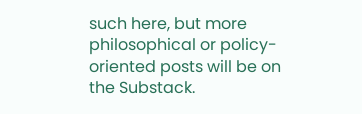such here, but more philosophical or policy-oriented posts will be on the Substack.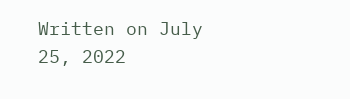Written on July 25, 2022